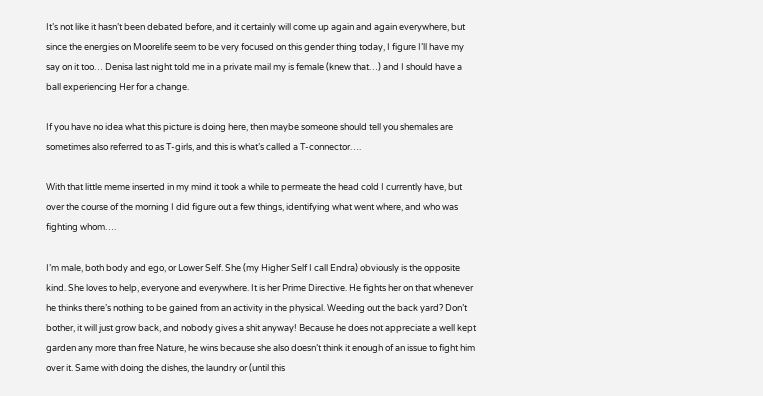It’s not like it hasn’t been debated before, and it certainly will come up again and again everywhere, but since the energies on Moorelife seem to be very focused on this gender thing today, I figure I’ll have my say on it too… Denisa last night told me in a private mail my is female (knew that…) and I should have a ball experiencing Her for a change.

If you have no idea what this picture is doing here, then maybe someone should tell you shemales are sometimes also referred to as T-girls, and this is what’s called a T-connector….

With that little meme inserted in my mind it took a while to permeate the head cold I currently have, but over the course of the morning I did figure out a few things, identifying what went where, and who was fighting whom….

I’m male, both body and ego, or Lower Self. She (my Higher Self I call Endra) obviously is the opposite kind. She loves to help, everyone and everywhere. It is her Prime Directive. He fights her on that whenever he thinks there’s nothing to be gained from an activity in the physical. Weeding out the back yard? Don’t bother, it will just grow back, and nobody gives a shit anyway! Because he does not appreciate a well kept garden any more than free Nature, he wins because she also doesn’t think it enough of an issue to fight him over it. Same with doing the dishes, the laundry or (until this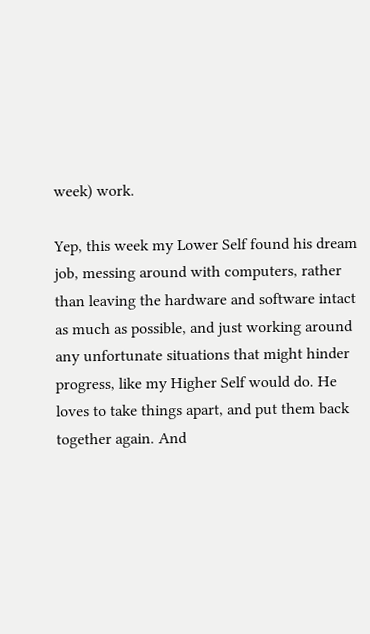week) work.

Yep, this week my Lower Self found his dream job, messing around with computers, rather than leaving the hardware and software intact as much as possible, and just working around any unfortunate situations that might hinder progress, like my Higher Self would do. He loves to take things apart, and put them back together again. And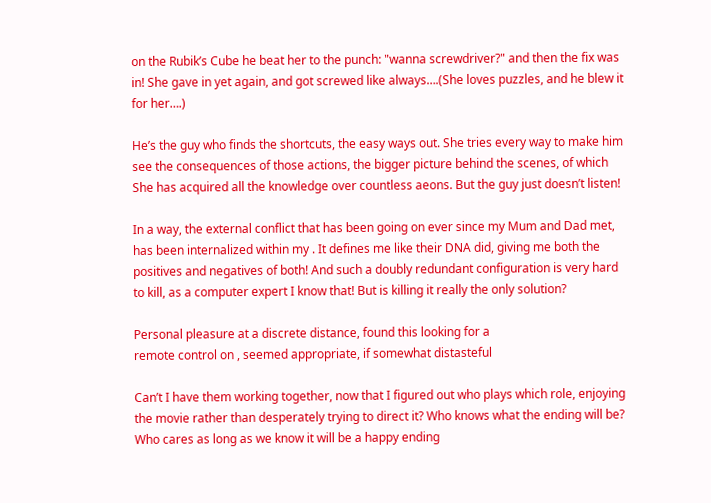on the Rubik’s Cube he beat her to the punch: "wanna screwdriver?" and then the fix was in! She gave in yet again, and got screwed like always….(She loves puzzles, and he blew it for her….)

He’s the guy who finds the shortcuts, the easy ways out. She tries every way to make him see the consequences of those actions, the bigger picture behind the scenes, of which She has acquired all the knowledge over countless aeons. But the guy just doesn’t listen!

In a way, the external conflict that has been going on ever since my Mum and Dad met, has been internalized within my . It defines me like their DNA did, giving me both the positives and negatives of both! And such a doubly redundant configuration is very hard to kill, as a computer expert I know that! But is killing it really the only solution?

Personal pleasure at a discrete distance, found this looking for a
remote control on , seemed appropriate, if somewhat distasteful

Can’t I have them working together, now that I figured out who plays which role, enjoying the movie rather than desperately trying to direct it? Who knows what the ending will be? Who cares as long as we know it will be a happy ending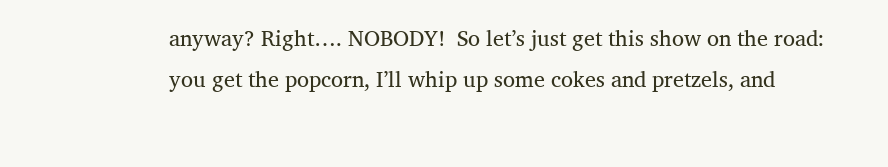anyway? Right…. NOBODY!  So let’s just get this show on the road: you get the popcorn, I’ll whip up some cokes and pretzels, and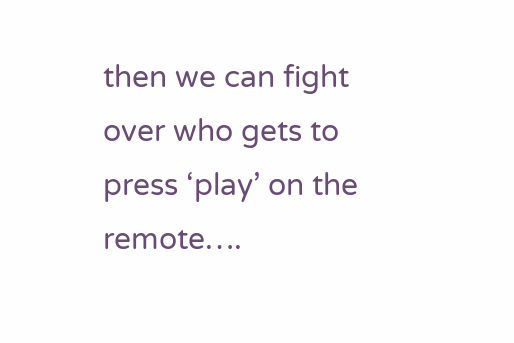then we can fight over who gets to press ‘play’ on the remote….